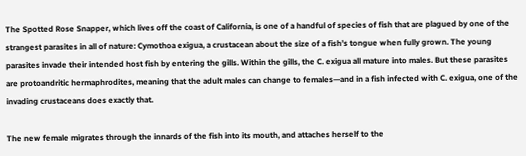The Spotted Rose Snapper, which lives off the coast of California, is one of a handful of species of fish that are plagued by one of the strangest parasites in all of nature: Cymothoa exigua, a crustacean about the size of a fish’s tongue when fully grown. The young parasites invade their intended host fish by entering the gills. Within the gills, the C. exigua all mature into males. But these parasites are protoandritic hermaphrodites, meaning that the adult males can change to females—and in a fish infected with C. exigua, one of the invading crustaceans does exactly that.

The new female migrates through the innards of the fish into its mouth, and attaches herself to the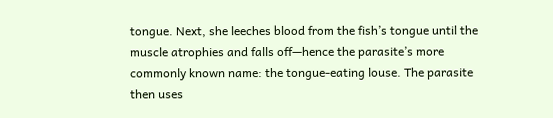tongue. Next, she leeches blood from the fish’s tongue until the muscle atrophies and falls off—hence the parasite’s more commonly known name: the tongue-eating louse. The parasite then uses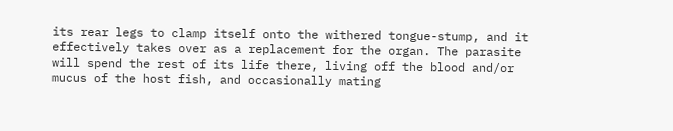its rear legs to clamp itself onto the withered tongue-stump, and it effectively takes over as a replacement for the organ. The parasite will spend the rest of its life there, living off the blood and/or mucus of the host fish, and occasionally mating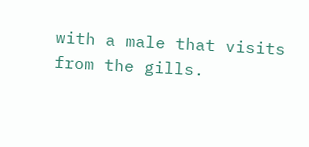with a male that visits from the gills.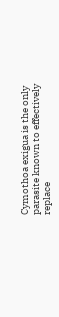Cymothoa exigua is the only parasite known to effectively replace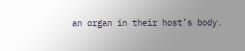an organ in their host’s body.